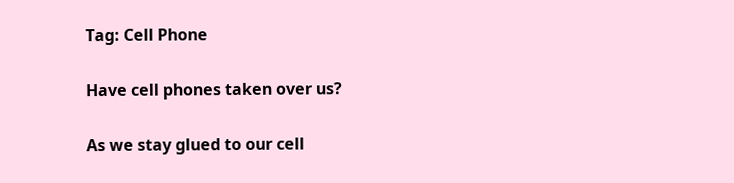Tag: Cell Phone

Have cell phones taken over us?

As we stay glued to our cell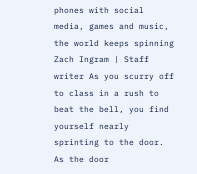phones with social media, games and music, the world keeps spinning Zach Ingram | Staff writer As you scurry off to class in a rush to beat the bell, you find yourself nearly sprinting to the door. As the door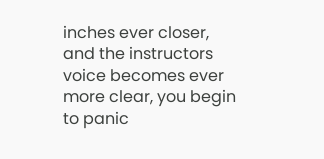inches ever closer, and the instructors voice becomes ever more clear, you begin to panic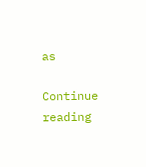as

Continue reading